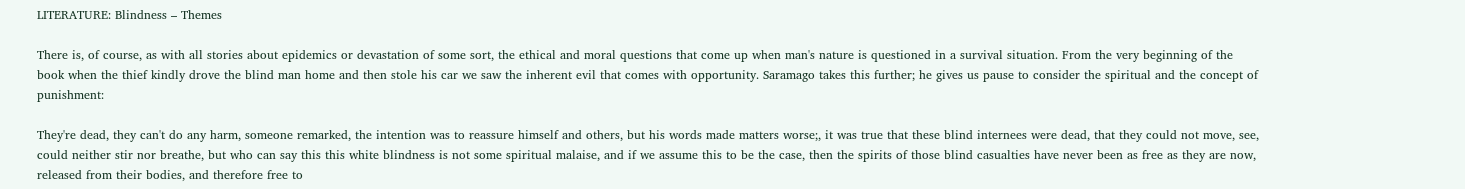LITERATURE: Blindness – Themes

There is, of course, as with all stories about epidemics or devastation of some sort, the ethical and moral questions that come up when man's nature is questioned in a survival situation. From the very beginning of the book when the thief kindly drove the blind man home and then stole his car we saw the inherent evil that comes with opportunity. Saramago takes this further; he gives us pause to consider the spiritual and the concept of punishment:

They're dead, they can't do any harm, someone remarked, the intention was to reassure himself and others, but his words made matters worse;, it was true that these blind internees were dead, that they could not move, see, could neither stir nor breathe, but who can say this this white blindness is not some spiritual malaise, and if we assume this to be the case, then the spirits of those blind casualties have never been as free as they are now, released from their bodies, and therefore free to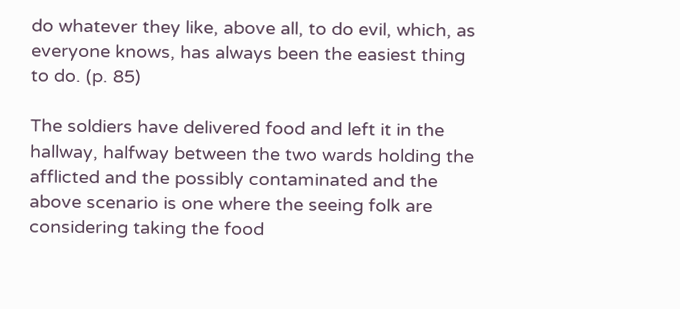do whatever they like, above all, to do evil, which, as everyone knows, has always been the easiest thing to do. (p. 85)

The soldiers have delivered food and left it in the hallway, halfway between the two wards holding the afflicted and the possibly contaminated and the above scenario is one where the seeing folk are considering taking the food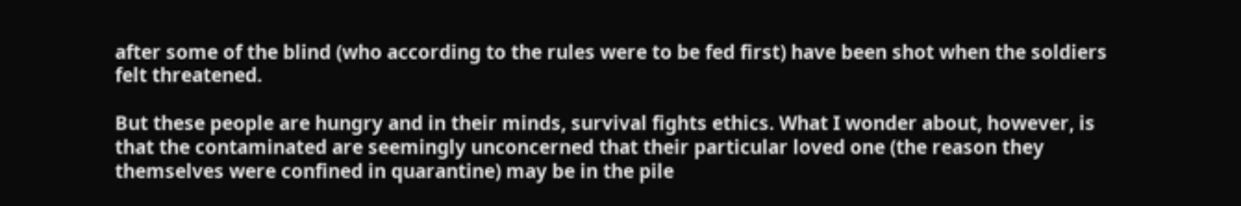after some of the blind (who according to the rules were to be fed first) have been shot when the soldiers felt threatened.

But these people are hungry and in their minds, survival fights ethics. What I wonder about, however, is that the contaminated are seemingly unconcerned that their particular loved one (the reason they themselves were confined in quarantine) may be in the pile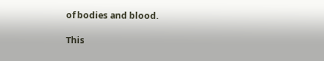of bodies and blood.

This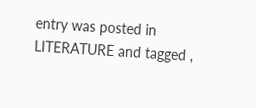entry was posted in LITERATURE and tagged ,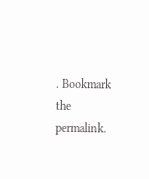. Bookmark the permalink.